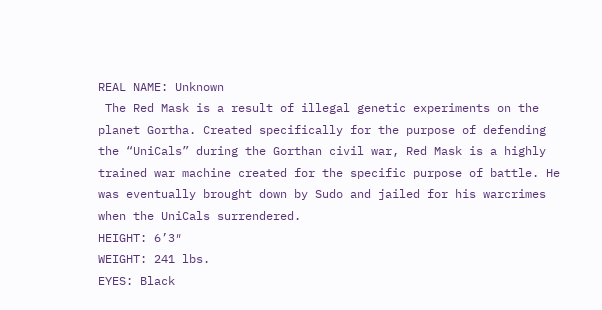REAL NAME: Unknown
 The Red Mask is a result of illegal genetic experiments on the planet Gortha. Created specifically for the purpose of defending the “UniCals” during the Gorthan civil war, Red Mask is a highly trained war machine created for the specific purpose of battle. He was eventually brought down by Sudo and jailed for his warcrimes when the UniCals surrendered.
HEIGHT: 6’3″
WEIGHT: 241 lbs.
EYES: Black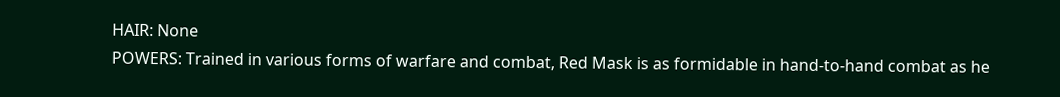HAIR: None
POWERS: Trained in various forms of warfare and combat, Red Mask is as formidable in hand-to-hand combat as he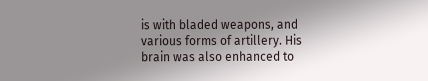is with bladed weapons, and various forms of artillery. His brain was also enhanced to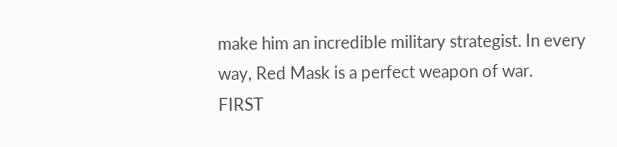make him an incredible military strategist. In every way, Red Mask is a perfect weapon of war.
FIRST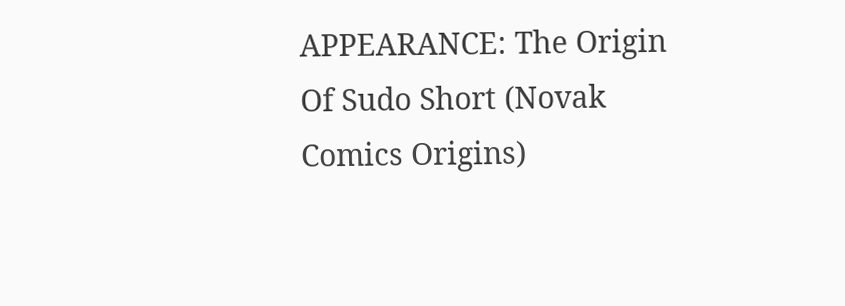APPEARANCE: The Origin Of Sudo Short (Novak Comics Origins)